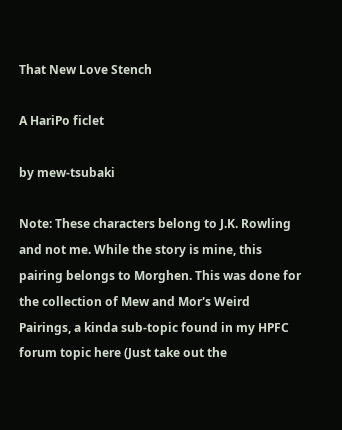That New Love Stench

A HariPo ficlet

by mew-tsubaki

Note: These characters belong to J.K. Rowling and not me. While the story is mine, this pairing belongs to Morghen. This was done for the collection of Mew and Mor's Weird Pairings, a kinda sub-topic found in my HPFC forum topic here (Just take out the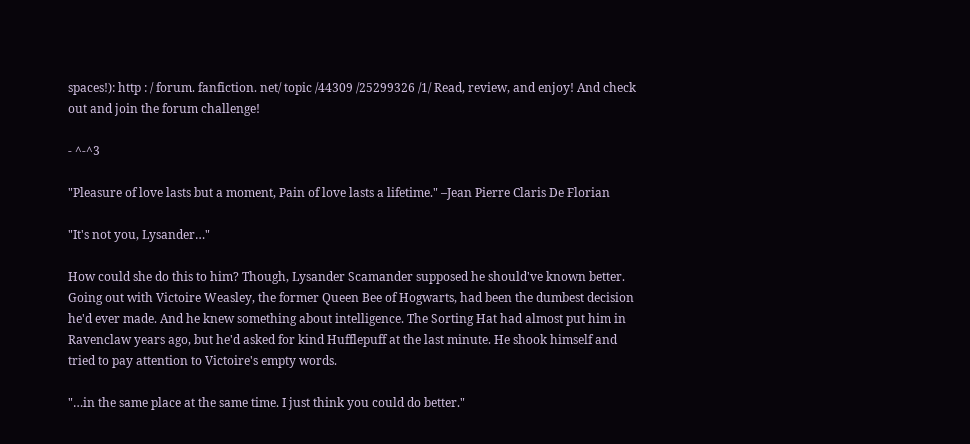spaces!): http : / forum. fanfiction. net/ topic /44309 /25299326 /1/ Read, review, and enjoy! And check out and join the forum challenge!

- ^-^3

"Pleasure of love lasts but a moment, Pain of love lasts a lifetime." –Jean Pierre Claris De Florian

"It's not you, Lysander…"

How could she do this to him? Though, Lysander Scamander supposed he should've known better. Going out with Victoire Weasley, the former Queen Bee of Hogwarts, had been the dumbest decision he'd ever made. And he knew something about intelligence. The Sorting Hat had almost put him in Ravenclaw years ago, but he'd asked for kind Hufflepuff at the last minute. He shook himself and tried to pay attention to Victoire's empty words.

"…in the same place at the same time. I just think you could do better."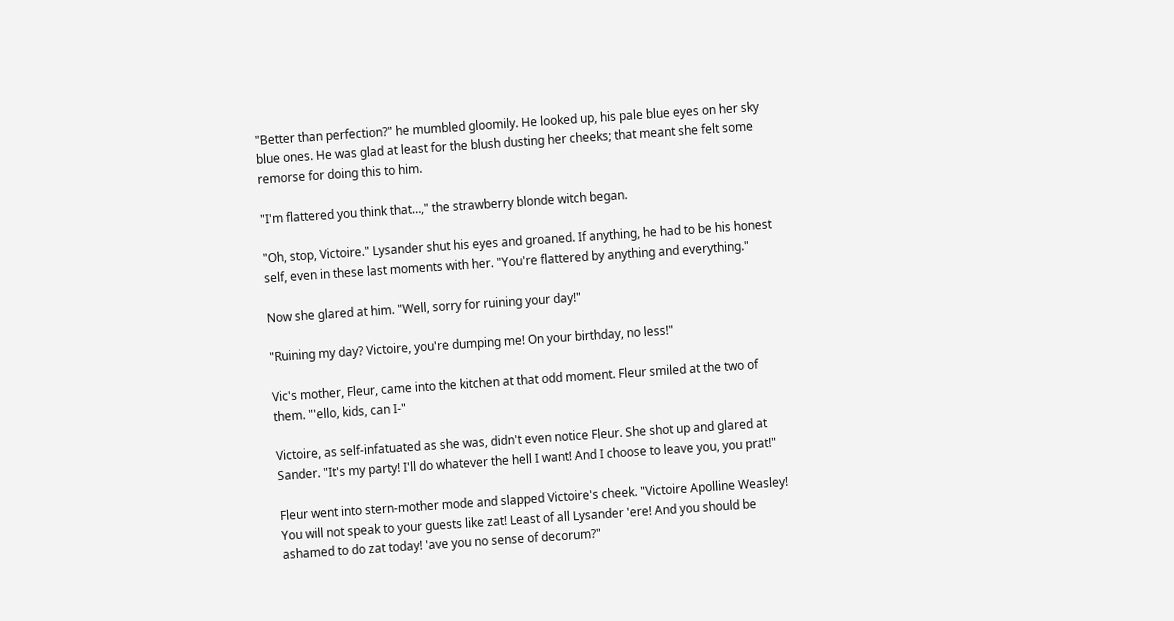"Better than perfection?" he mumbled gloomily. He looked up, his pale blue eyes on her sky blue ones. He was glad at least for the blush dusting her cheeks; that meant she felt some remorse for doing this to him.

"I'm flattered you think that…," the strawberry blonde witch began.

"Oh, stop, Victoire." Lysander shut his eyes and groaned. If anything, he had to be his honest self, even in these last moments with her. "You're flattered by anything and everything."

Now she glared at him. "Well, sorry for ruining your day!"

"Ruining my day? Victoire, you're dumping me! On your birthday, no less!"

Vic's mother, Fleur, came into the kitchen at that odd moment. Fleur smiled at the two of them. "'ello, kids, can I-"

Victoire, as self-infatuated as she was, didn't even notice Fleur. She shot up and glared at Sander. "It's my party! I'll do whatever the hell I want! And I choose to leave you, you prat!"

Fleur went into stern-mother mode and slapped Victoire's cheek. "Victoire Apolline Weasley! You will not speak to your guests like zat! Least of all Lysander 'ere! And you should be ashamed to do zat today! 'ave you no sense of decorum?"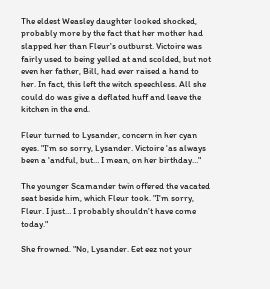The eldest Weasley daughter looked shocked, probably more by the fact that her mother had slapped her than Fleur's outburst. Victoire was fairly used to being yelled at and scolded, but not even her father, Bill, had ever raised a hand to her. In fact, this left the witch speechless. All she could do was give a deflated huff and leave the kitchen in the end.

Fleur turned to Lysander, concern in her cyan eyes. "I'm so sorry, Lysander. Victoire 'as always been a 'andful, but… I mean, on her birthday…"

The younger Scamander twin offered the vacated seat beside him, which Fleur took. "I'm sorry, Fleur. I just… I probably shouldn't have come today."

She frowned. "No, Lysander. Eet eez not your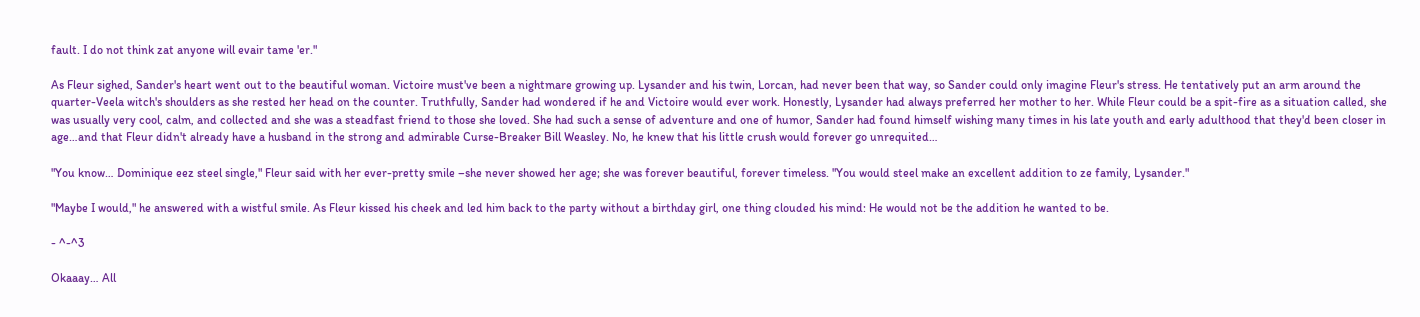fault. I do not think zat anyone will evair tame 'er."

As Fleur sighed, Sander's heart went out to the beautiful woman. Victoire must've been a nightmare growing up. Lysander and his twin, Lorcan, had never been that way, so Sander could only imagine Fleur's stress. He tentatively put an arm around the quarter-Veela witch's shoulders as she rested her head on the counter. Truthfully, Sander had wondered if he and Victoire would ever work. Honestly, Lysander had always preferred her mother to her. While Fleur could be a spit-fire as a situation called, she was usually very cool, calm, and collected and she was a steadfast friend to those she loved. She had such a sense of adventure and one of humor, Sander had found himself wishing many times in his late youth and early adulthood that they'd been closer in age…and that Fleur didn't already have a husband in the strong and admirable Curse-Breaker Bill Weasley. No, he knew that his little crush would forever go unrequited…

"You know… Dominique eez steel single," Fleur said with her ever-pretty smile –she never showed her age; she was forever beautiful, forever timeless. "You would steel make an excellent addition to ze family, Lysander."

"Maybe I would," he answered with a wistful smile. As Fleur kissed his cheek and led him back to the party without a birthday girl, one thing clouded his mind: He would not be the addition he wanted to be.

- ^-^3

Okaaay… All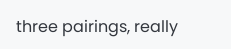three pairings, really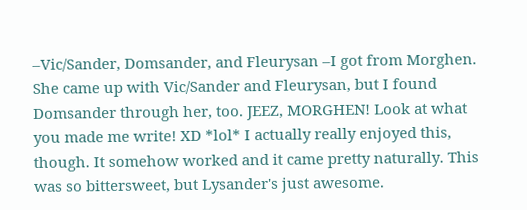–Vic/Sander, Domsander, and Fleurysan –I got from Morghen. She came up with Vic/Sander and Fleurysan, but I found Domsander through her, too. JEEZ, MORGHEN! Look at what you made me write! XD *lol* I actually really enjoyed this, though. It somehow worked and it came pretty naturally. This was so bittersweet, but Lysander's just awesome.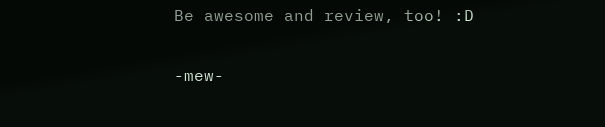Be awesome and review, too! :D

-mew-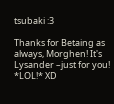tsubaki :3

Thanks for Betaing as always, Morghen! It's Lysander –just for you! *LOL!* XD